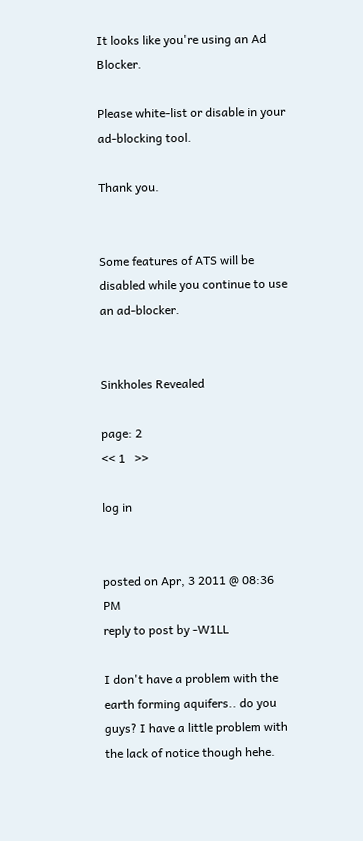It looks like you're using an Ad Blocker.

Please white-list or disable in your ad-blocking tool.

Thank you.


Some features of ATS will be disabled while you continue to use an ad-blocker.


Sinkholes Revealed

page: 2
<< 1   >>

log in


posted on Apr, 3 2011 @ 08:36 PM
reply to post by -W1LL

I don't have a problem with the earth forming aquifers.. do you guys? I have a little problem with the lack of notice though hehe.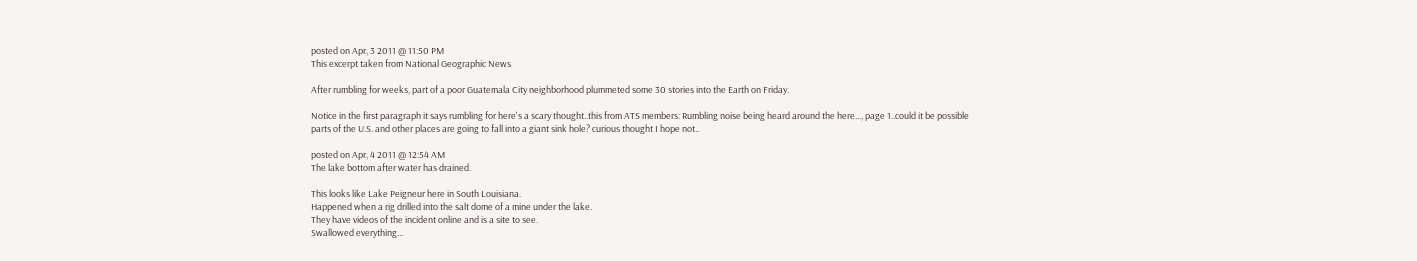posted on Apr, 3 2011 @ 11:50 PM
This excerpt taken from National Geographic News

After rumbling for weeks, part of a poor Guatemala City neighborhood plummeted some 30 stories into the Earth on Friday.

Notice in the first paragraph it says rumbling for here's a scary thought..this from ATS members: Rumbling noise being heard around the here..., page 1..could it be possible parts of the U.S. and other places are going to fall into a giant sink hole? curious thought I hope not..

posted on Apr, 4 2011 @ 12:54 AM
The lake bottom after water has drained.

This looks like Lake Peigneur here in South Louisiana.
Happened when a rig drilled into the salt dome of a mine under the lake.
They have videos of the incident online and is a site to see.
Swallowed everything...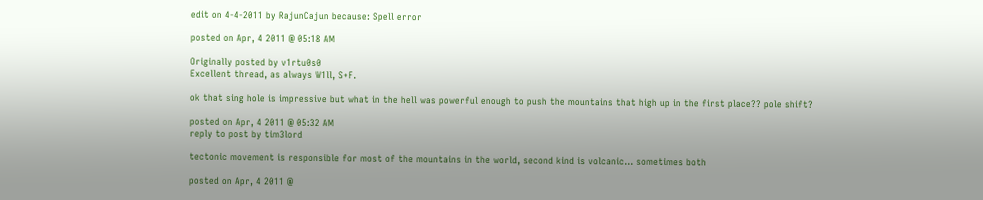edit on 4-4-2011 by RajunCajun because: Spell error

posted on Apr, 4 2011 @ 05:18 AM

Originally posted by v1rtu0s0
Excellent thread, as always W1ll, S+F.

ok that sing hole is impressive but what in the hell was powerful enough to push the mountains that high up in the first place?? pole shift?

posted on Apr, 4 2011 @ 05:32 AM
reply to post by tim3lord

tectonic movement is responsible for most of the mountains in the world, second kind is volcanic... sometimes both

posted on Apr, 4 2011 @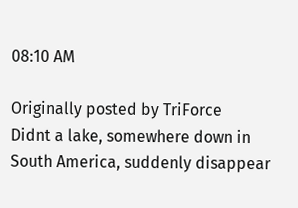08:10 AM

Originally posted by TriForce
Didnt a lake, somewhere down in South America, suddenly disappear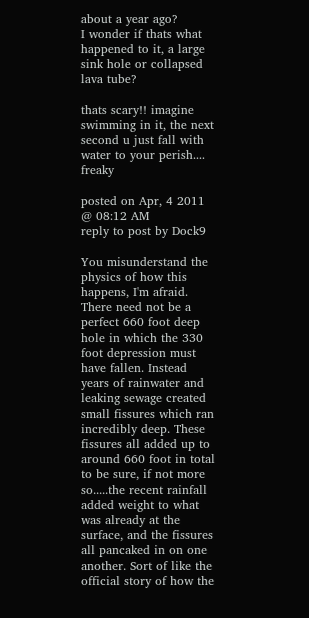about a year ago?
I wonder if thats what happened to it, a large sink hole or collapsed lava tube?

thats scary!! imagine swimming in it, the next second u just fall with water to your perish.... freaky

posted on Apr, 4 2011 @ 08:12 AM
reply to post by Dock9

You misunderstand the physics of how this happens, I'm afraid. There need not be a perfect 660 foot deep hole in which the 330 foot depression must have fallen. Instead years of rainwater and leaking sewage created small fissures which ran incredibly deep. These fissures all added up to around 660 foot in total to be sure, if not more so.....the recent rainfall added weight to what was already at the surface, and the fissures all pancaked in on one another. Sort of like the official story of how the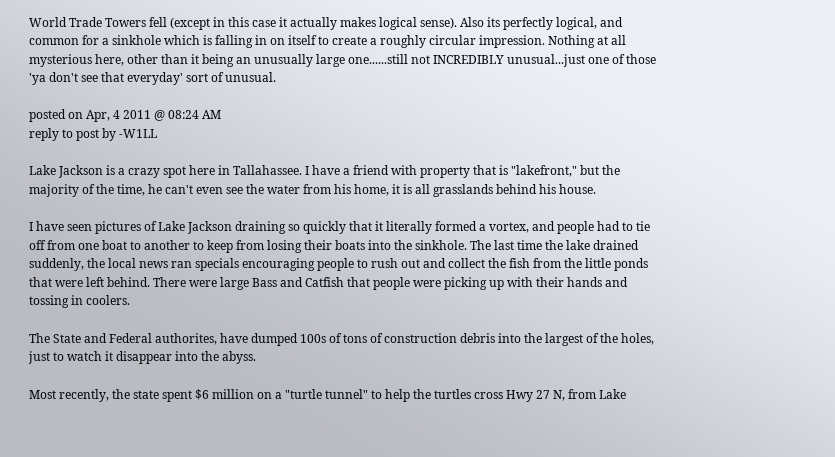World Trade Towers fell (except in this case it actually makes logical sense). Also its perfectly logical, and common for a sinkhole which is falling in on itself to create a roughly circular impression. Nothing at all mysterious here, other than it being an unusually large one......still not INCREDIBLY unusual...just one of those 'ya don't see that everyday' sort of unusual.

posted on Apr, 4 2011 @ 08:24 AM
reply to post by -W1LL

Lake Jackson is a crazy spot here in Tallahassee. I have a friend with property that is "lakefront," but the majority of the time, he can't even see the water from his home, it is all grasslands behind his house.

I have seen pictures of Lake Jackson draining so quickly that it literally formed a vortex, and people had to tie off from one boat to another to keep from losing their boats into the sinkhole. The last time the lake drained suddenly, the local news ran specials encouraging people to rush out and collect the fish from the little ponds that were left behind. There were large Bass and Catfish that people were picking up with their hands and tossing in coolers.

The State and Federal authorites, have dumped 100s of tons of construction debris into the largest of the holes, just to watch it disappear into the abyss.

Most recently, the state spent $6 million on a "turtle tunnel" to help the turtles cross Hwy 27 N, from Lake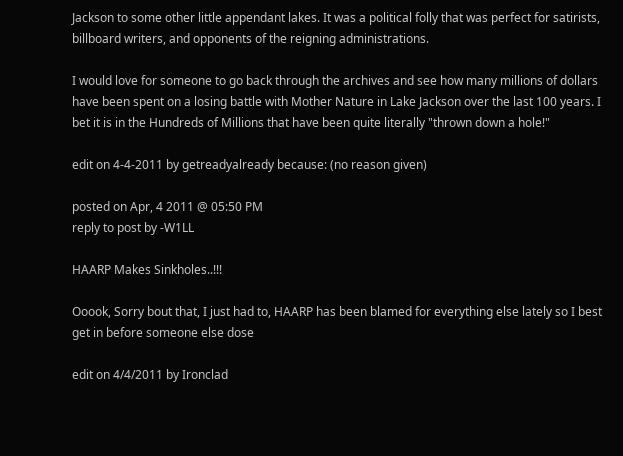Jackson to some other little appendant lakes. It was a political folly that was perfect for satirists, billboard writers, and opponents of the reigning administrations.

I would love for someone to go back through the archives and see how many millions of dollars have been spent on a losing battle with Mother Nature in Lake Jackson over the last 100 years. I bet it is in the Hundreds of Millions that have been quite literally "thrown down a hole!"

edit on 4-4-2011 by getreadyalready because: (no reason given)

posted on Apr, 4 2011 @ 05:50 PM
reply to post by -W1LL

HAARP Makes Sinkholes..!!!

Ooook, Sorry bout that, I just had to, HAARP has been blamed for everything else lately so I best get in before someone else dose

edit on 4/4/2011 by Ironclad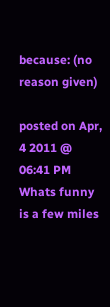because: (no reason given)

posted on Apr, 4 2011 @ 06:41 PM
Whats funny is a few miles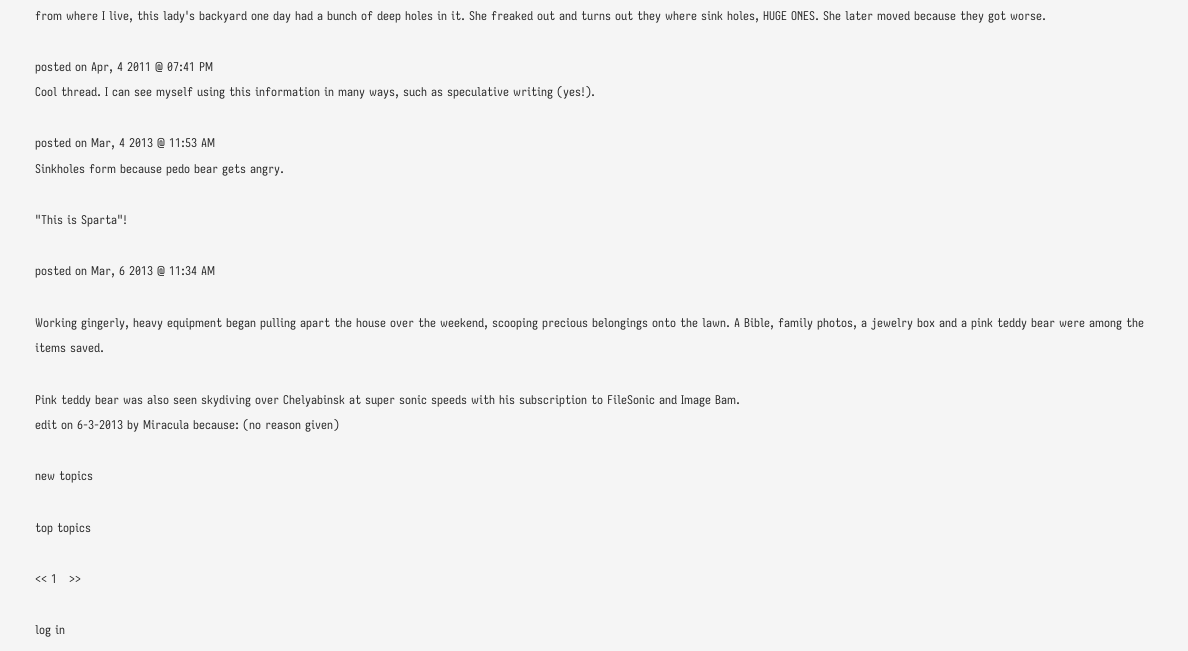from where I live, this lady's backyard one day had a bunch of deep holes in it. She freaked out and turns out they where sink holes, HUGE ONES. She later moved because they got worse.

posted on Apr, 4 2011 @ 07:41 PM
Cool thread. I can see myself using this information in many ways, such as speculative writing (yes!).

posted on Mar, 4 2013 @ 11:53 AM
Sinkholes form because pedo bear gets angry.

"This is Sparta"!

posted on Mar, 6 2013 @ 11:34 AM

Working gingerly, heavy equipment began pulling apart the house over the weekend, scooping precious belongings onto the lawn. A Bible, family photos, a jewelry box and a pink teddy bear were among the items saved.

Pink teddy bear was also seen skydiving over Chelyabinsk at super sonic speeds with his subscription to FileSonic and Image Bam.
edit on 6-3-2013 by Miracula because: (no reason given)

new topics

top topics

<< 1   >>

log in